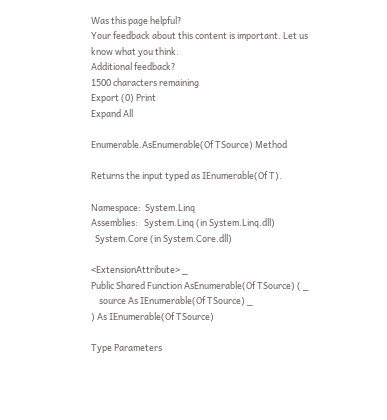Was this page helpful?
Your feedback about this content is important. Let us know what you think.
Additional feedback?
1500 characters remaining
Export (0) Print
Expand All

Enumerable.AsEnumerable(Of TSource) Method

Returns the input typed as IEnumerable(Of T).

Namespace:  System.Linq
Assemblies:   System.Linq (in System.Linq.dll)
  System.Core (in System.Core.dll)

<ExtensionAttribute> _
Public Shared Function AsEnumerable(Of TSource) ( _
    source As IEnumerable(Of TSource) _
) As IEnumerable(Of TSource)

Type Parameters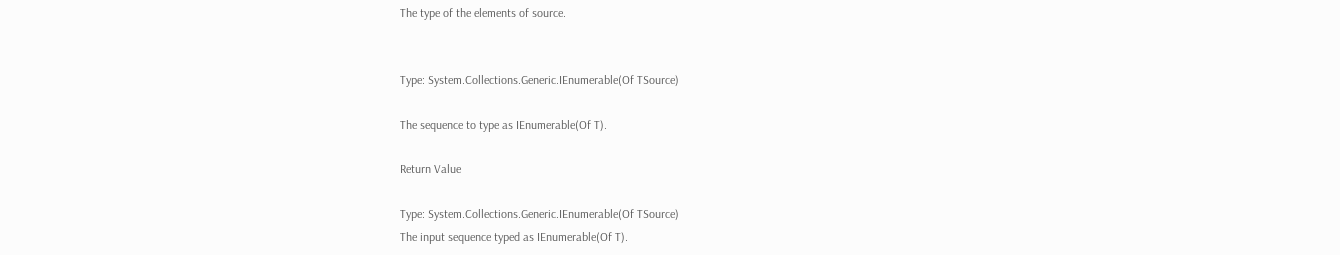The type of the elements of source.


Type: System.Collections.Generic.IEnumerable(Of TSource)

The sequence to type as IEnumerable(Of T).

Return Value

Type: System.Collections.Generic.IEnumerable(Of TSource)
The input sequence typed as IEnumerable(Of T).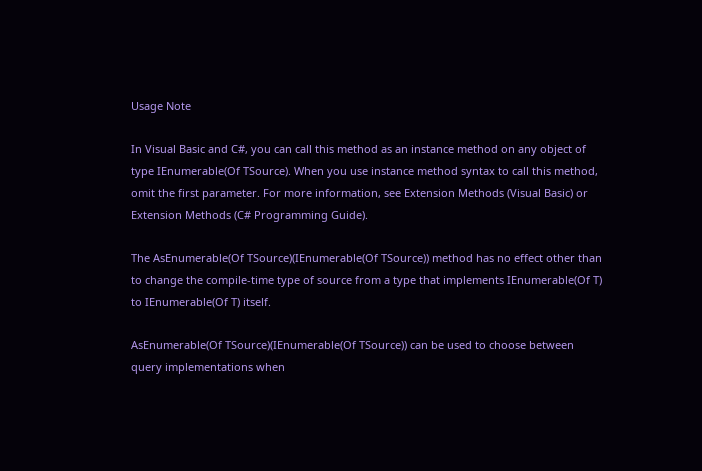Usage Note

In Visual Basic and C#, you can call this method as an instance method on any object of type IEnumerable(Of TSource). When you use instance method syntax to call this method, omit the first parameter. For more information, see Extension Methods (Visual Basic) or Extension Methods (C# Programming Guide).

The AsEnumerable(Of TSource)(IEnumerable(Of TSource)) method has no effect other than to change the compile-time type of source from a type that implements IEnumerable(Of T) to IEnumerable(Of T) itself.

AsEnumerable(Of TSource)(IEnumerable(Of TSource)) can be used to choose between query implementations when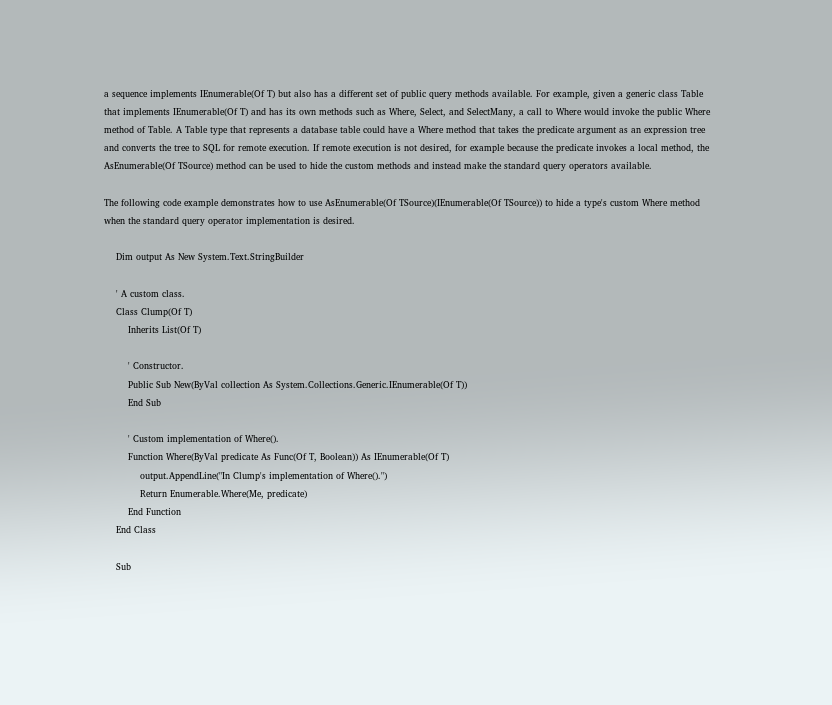a sequence implements IEnumerable(Of T) but also has a different set of public query methods available. For example, given a generic class Table that implements IEnumerable(Of T) and has its own methods such as Where, Select, and SelectMany, a call to Where would invoke the public Where method of Table. A Table type that represents a database table could have a Where method that takes the predicate argument as an expression tree and converts the tree to SQL for remote execution. If remote execution is not desired, for example because the predicate invokes a local method, the AsEnumerable(Of TSource) method can be used to hide the custom methods and instead make the standard query operators available.

The following code example demonstrates how to use AsEnumerable(Of TSource)(IEnumerable(Of TSource)) to hide a type's custom Where method when the standard query operator implementation is desired.

    Dim output As New System.Text.StringBuilder

    ' A custom class.
    Class Clump(Of T)
        Inherits List(Of T)

        ' Constructor.
        Public Sub New(ByVal collection As System.Collections.Generic.IEnumerable(Of T))
        End Sub

        ' Custom implementation of Where().
        Function Where(ByVal predicate As Func(Of T, Boolean)) As IEnumerable(Of T)
            output.AppendLine("In Clump's implementation of Where().")
            Return Enumerable.Where(Me, predicate)
        End Function
    End Class

    Sub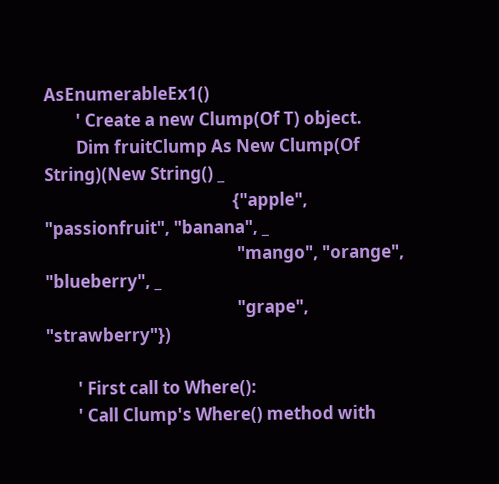AsEnumerableEx1()
        ' Create a new Clump(Of T) object.
        Dim fruitClump As New Clump(Of String)(New String() _
                                               {"apple", "passionfruit", "banana", _
                                                "mango", "orange", "blueberry", _
                                                "grape", "strawberry"})

        ' First call to Where():
        ' Call Clump's Where() method with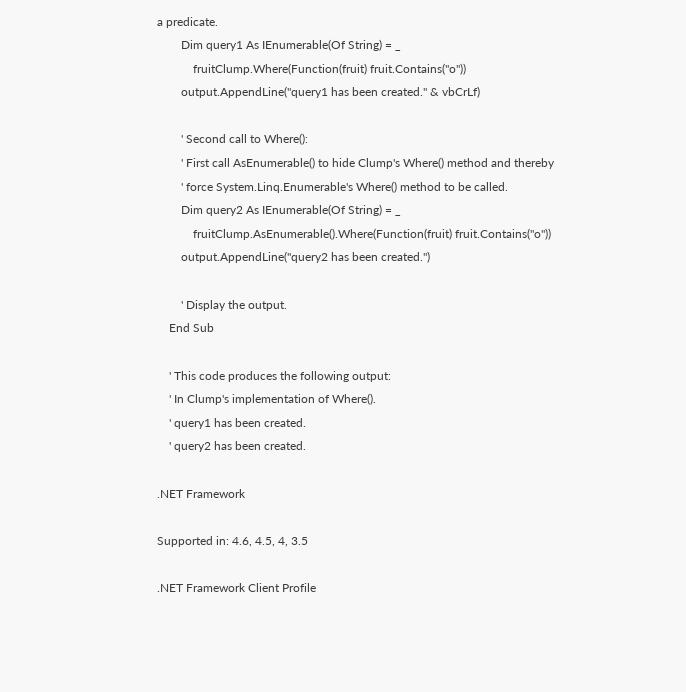a predicate.
        Dim query1 As IEnumerable(Of String) = _
            fruitClump.Where(Function(fruit) fruit.Contains("o"))
        output.AppendLine("query1 has been created." & vbCrLf)

        ' Second call to Where():
        ' First call AsEnumerable() to hide Clump's Where() method and thereby
        ' force System.Linq.Enumerable's Where() method to be called.
        Dim query2 As IEnumerable(Of String) = _
            fruitClump.AsEnumerable().Where(Function(fruit) fruit.Contains("o"))
        output.AppendLine("query2 has been created.")

        ' Display the output.
    End Sub

    ' This code produces the following output:
    ' In Clump's implementation of Where().
    ' query1 has been created.
    ' query2 has been created.

.NET Framework

Supported in: 4.6, 4.5, 4, 3.5

.NET Framework Client Profile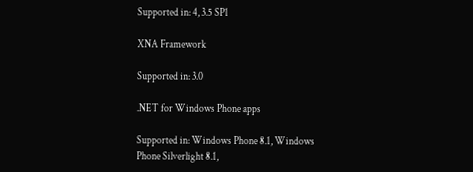Supported in: 4, 3.5 SP1

XNA Framework

Supported in: 3.0

.NET for Windows Phone apps

Supported in: Windows Phone 8.1, Windows Phone Silverlight 8.1,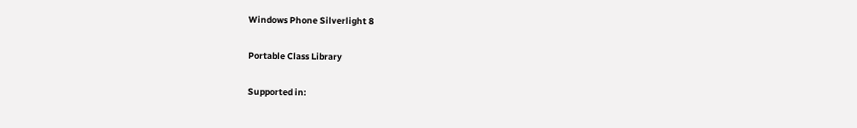Windows Phone Silverlight 8

Portable Class Library

Supported in: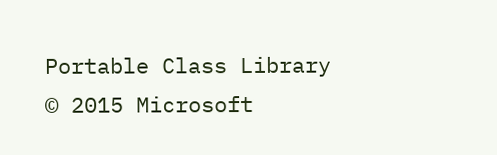Portable Class Library
© 2015 Microsoft